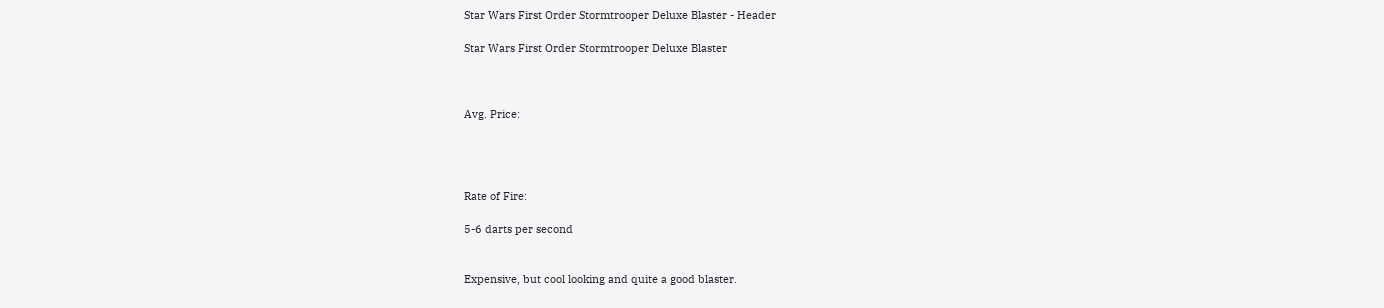Star Wars First Order Stormtrooper Deluxe Blaster - Header

Star Wars First Order Stormtrooper Deluxe Blaster



Avg. Price:




Rate of Fire:

5-6 darts per second


Expensive, but cool looking and quite a good blaster.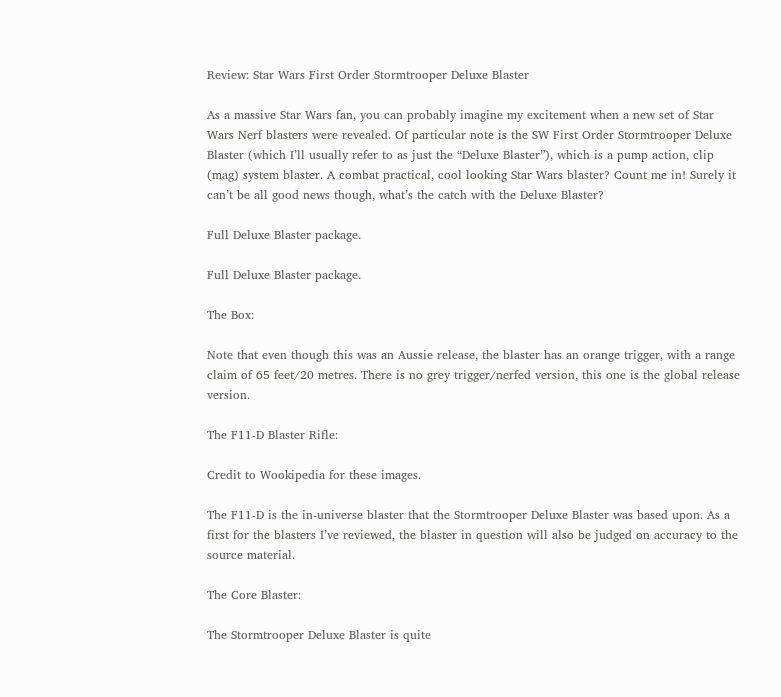Review: Star Wars First Order Stormtrooper Deluxe Blaster

As a massive Star Wars fan, you can probably imagine my excitement when a new set of Star Wars Nerf blasters were revealed. Of particular note is the SW First Order Stormtrooper Deluxe Blaster (which I’ll usually refer to as just the “Deluxe Blaster”), which is a pump action, clip (mag) system blaster. A combat practical, cool looking Star Wars blaster? Count me in! Surely it can’t be all good news though, what’s the catch with the Deluxe Blaster?

Full Deluxe Blaster package.

Full Deluxe Blaster package.

The Box:

Note that even though this was an Aussie release, the blaster has an orange trigger, with a range claim of 65 feet/20 metres. There is no grey trigger/nerfed version, this one is the global release version.

The F11-D Blaster Rifle:

Credit to Wookipedia for these images.

The F11-D is the in-universe blaster that the Stormtrooper Deluxe Blaster was based upon. As a first for the blasters I’ve reviewed, the blaster in question will also be judged on accuracy to the source material.

The Core Blaster:

The Stormtrooper Deluxe Blaster is quite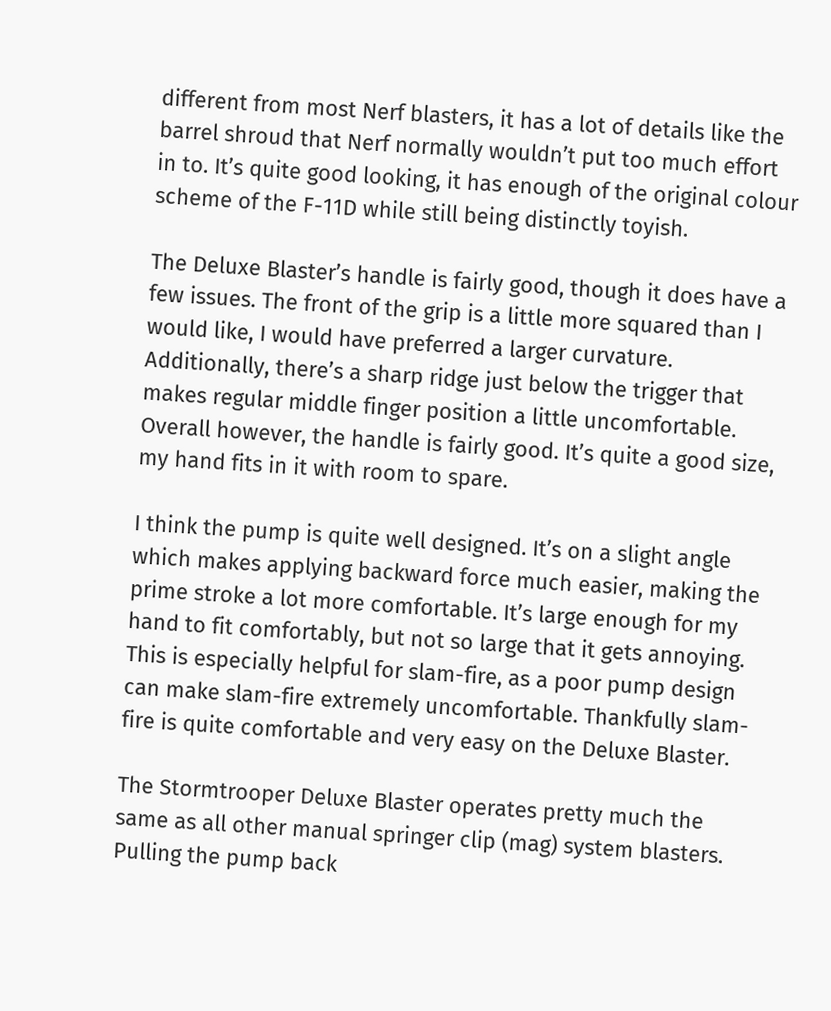different from most Nerf blasters, it has a lot of details like the barrel shroud that Nerf normally wouldn’t put too much effort in to. It’s quite good looking, it has enough of the original colour scheme of the F-11D while still being distinctly toyish.

The Deluxe Blaster’s handle is fairly good, though it does have a few issues. The front of the grip is a little more squared than I would like, I would have preferred a larger curvature. Additionally, there’s a sharp ridge just below the trigger that makes regular middle finger position a little uncomfortable. Overall however, the handle is fairly good. It’s quite a good size, my hand fits in it with room to spare.

I think the pump is quite well designed. It’s on a slight angle which makes applying backward force much easier, making the prime stroke a lot more comfortable. It’s large enough for my hand to fit comfortably, but not so large that it gets annoying. This is especially helpful for slam-fire, as a poor pump design can make slam-fire extremely uncomfortable. Thankfully slam-fire is quite comfortable and very easy on the Deluxe Blaster.

The Stormtrooper Deluxe Blaster operates pretty much the same as all other manual springer clip (mag) system blasters. Pulling the pump back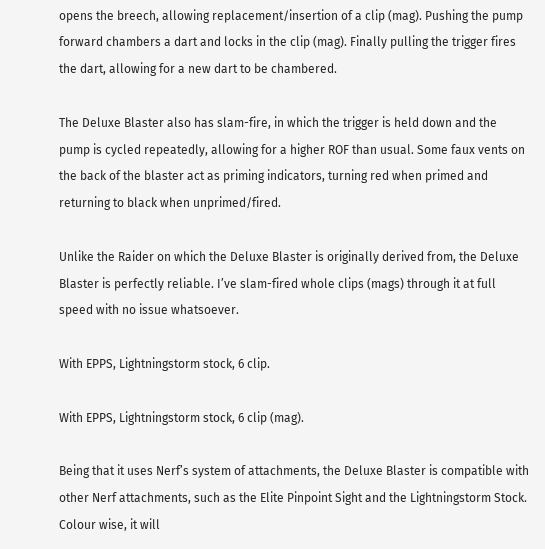opens the breech, allowing replacement/insertion of a clip (mag). Pushing the pump forward chambers a dart and locks in the clip (mag). Finally pulling the trigger fires the dart, allowing for a new dart to be chambered.

The Deluxe Blaster also has slam-fire, in which the trigger is held down and the pump is cycled repeatedly, allowing for a higher ROF than usual. Some faux vents on the back of the blaster act as priming indicators, turning red when primed and returning to black when unprimed/fired.

Unlike the Raider on which the Deluxe Blaster is originally derived from, the Deluxe Blaster is perfectly reliable. I’ve slam-fired whole clips (mags) through it at full speed with no issue whatsoever.

With EPPS, Lightningstorm stock, 6 clip.

With EPPS, Lightningstorm stock, 6 clip (mag).

Being that it uses Nerf’s system of attachments, the Deluxe Blaster is compatible with other Nerf attachments, such as the Elite Pinpoint Sight and the Lightningstorm Stock. Colour wise, it will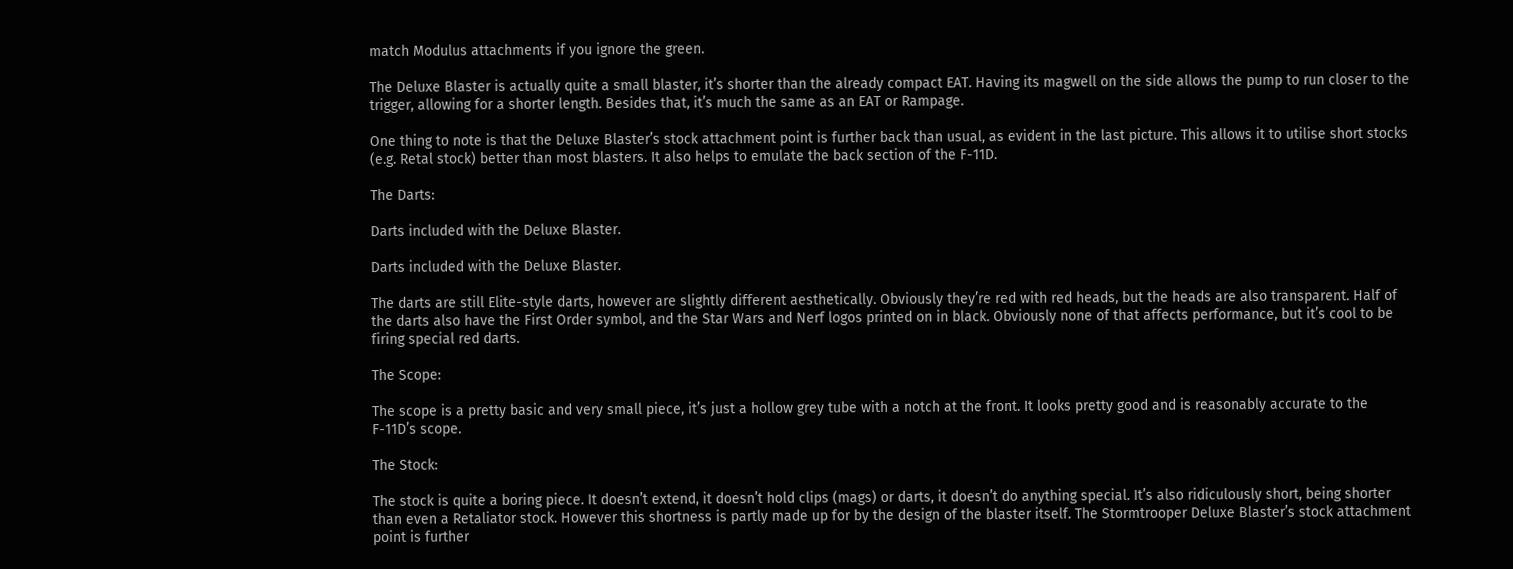match Modulus attachments if you ignore the green.

The Deluxe Blaster is actually quite a small blaster, it’s shorter than the already compact EAT. Having its magwell on the side allows the pump to run closer to the trigger, allowing for a shorter length. Besides that, it’s much the same as an EAT or Rampage.

One thing to note is that the Deluxe Blaster’s stock attachment point is further back than usual, as evident in the last picture. This allows it to utilise short stocks (e.g. Retal stock) better than most blasters. It also helps to emulate the back section of the F-11D.

The Darts:

Darts included with the Deluxe Blaster.

Darts included with the Deluxe Blaster.

The darts are still Elite-style darts, however are slightly different aesthetically. Obviously they’re red with red heads, but the heads are also transparent. Half of the darts also have the First Order symbol, and the Star Wars and Nerf logos printed on in black. Obviously none of that affects performance, but it’s cool to be firing special red darts.

The Scope:

The scope is a pretty basic and very small piece, it’s just a hollow grey tube with a notch at the front. It looks pretty good and is reasonably accurate to the F-11D’s scope.

The Stock:

The stock is quite a boring piece. It doesn’t extend, it doesn’t hold clips (mags) or darts, it doesn’t do anything special. It’s also ridiculously short, being shorter than even a Retaliator stock. However this shortness is partly made up for by the design of the blaster itself. The Stormtrooper Deluxe Blaster’s stock attachment point is further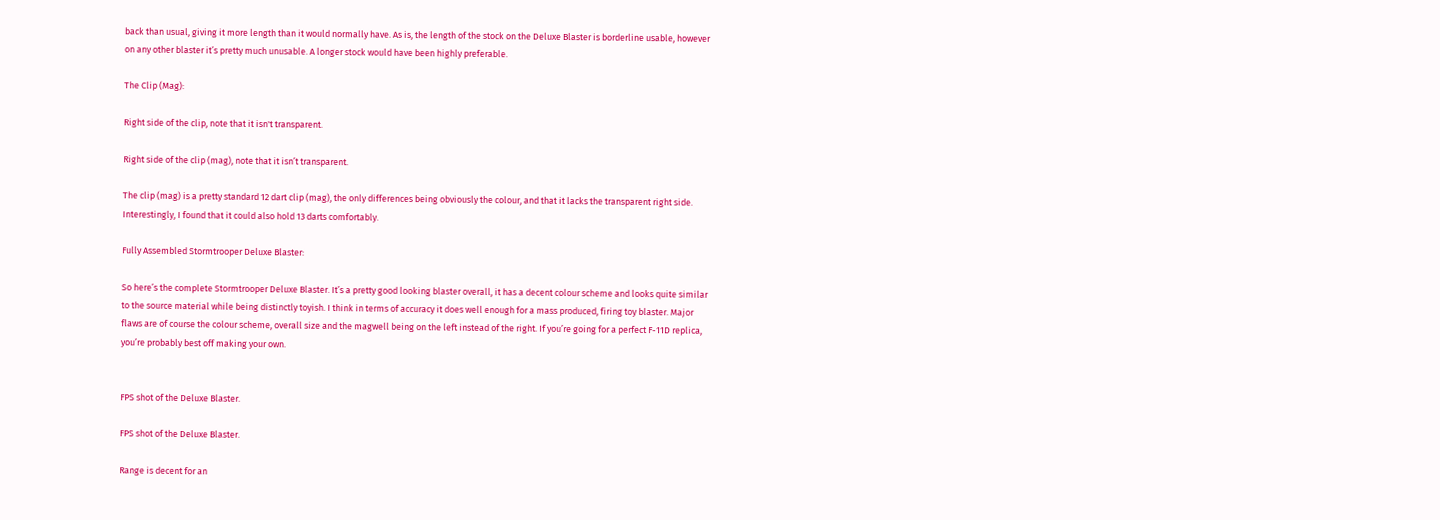back than usual, giving it more length than it would normally have. As is, the length of the stock on the Deluxe Blaster is borderline usable, however on any other blaster it’s pretty much unusable. A longer stock would have been highly preferable.

The Clip (Mag):

Right side of the clip, note that it isn't transparent.

Right side of the clip (mag), note that it isn’t transparent.

The clip (mag) is a pretty standard 12 dart clip (mag), the only differences being obviously the colour, and that it lacks the transparent right side. Interestingly, I found that it could also hold 13 darts comfortably.

Fully Assembled Stormtrooper Deluxe Blaster:

So here’s the complete Stormtrooper Deluxe Blaster. It’s a pretty good looking blaster overall, it has a decent colour scheme and looks quite similar to the source material while being distinctly toyish. I think in terms of accuracy it does well enough for a mass produced, firing toy blaster. Major flaws are of course the colour scheme, overall size and the magwell being on the left instead of the right. If you’re going for a perfect F-11D replica, you’re probably best off making your own.


FPS shot of the Deluxe Blaster.

FPS shot of the Deluxe Blaster.

Range is decent for an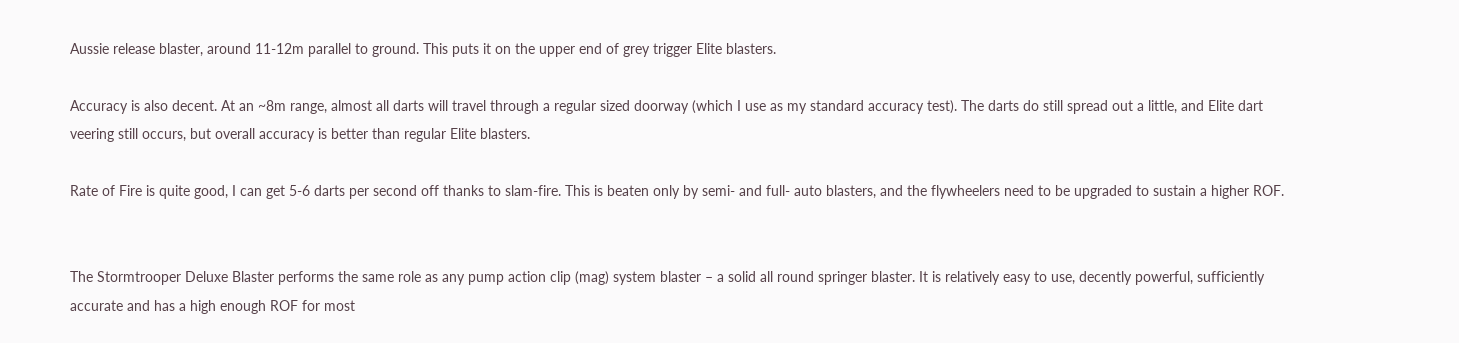Aussie release blaster, around 11-12m parallel to ground. This puts it on the upper end of grey trigger Elite blasters.

Accuracy is also decent. At an ~8m range, almost all darts will travel through a regular sized doorway (which I use as my standard accuracy test). The darts do still spread out a little, and Elite dart veering still occurs, but overall accuracy is better than regular Elite blasters.

Rate of Fire is quite good, I can get 5-6 darts per second off thanks to slam-fire. This is beaten only by semi- and full- auto blasters, and the flywheelers need to be upgraded to sustain a higher ROF.


The Stormtrooper Deluxe Blaster performs the same role as any pump action clip (mag) system blaster – a solid all round springer blaster. It is relatively easy to use, decently powerful, sufficiently accurate and has a high enough ROF for most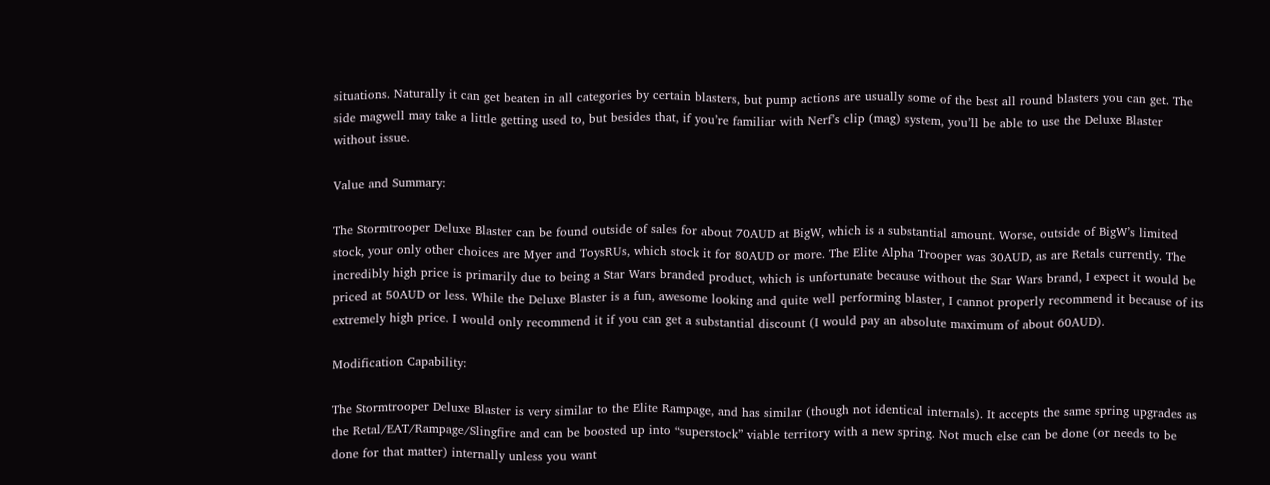situations. Naturally it can get beaten in all categories by certain blasters, but pump actions are usually some of the best all round blasters you can get. The side magwell may take a little getting used to, but besides that, if you’re familiar with Nerf’s clip (mag) system, you’ll be able to use the Deluxe Blaster without issue.

Value and Summary:

The Stormtrooper Deluxe Blaster can be found outside of sales for about 70AUD at BigW, which is a substantial amount. Worse, outside of BigW’s limited stock, your only other choices are Myer and ToysRUs, which stock it for 80AUD or more. The Elite Alpha Trooper was 30AUD, as are Retals currently. The incredibly high price is primarily due to being a Star Wars branded product, which is unfortunate because without the Star Wars brand, I expect it would be priced at 50AUD or less. While the Deluxe Blaster is a fun, awesome looking and quite well performing blaster, I cannot properly recommend it because of its extremely high price. I would only recommend it if you can get a substantial discount (I would pay an absolute maximum of about 60AUD).

Modification Capability:

The Stormtrooper Deluxe Blaster is very similar to the Elite Rampage, and has similar (though not identical internals). It accepts the same spring upgrades as the Retal/EAT/Rampage/Slingfire and can be boosted up into “superstock” viable territory with a new spring. Not much else can be done (or needs to be done for that matter) internally unless you want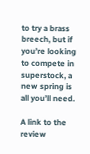to try a brass breech, but if you’re looking to compete in superstock, a new spring is all you’ll need.

A link to the review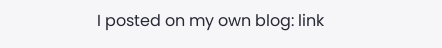I posted on my own blog: link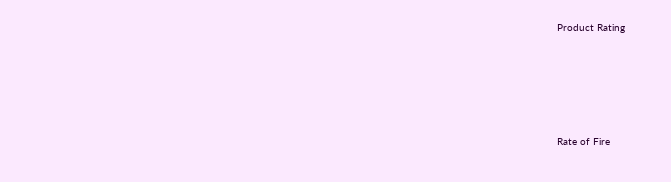Product Rating





Rate of Fire